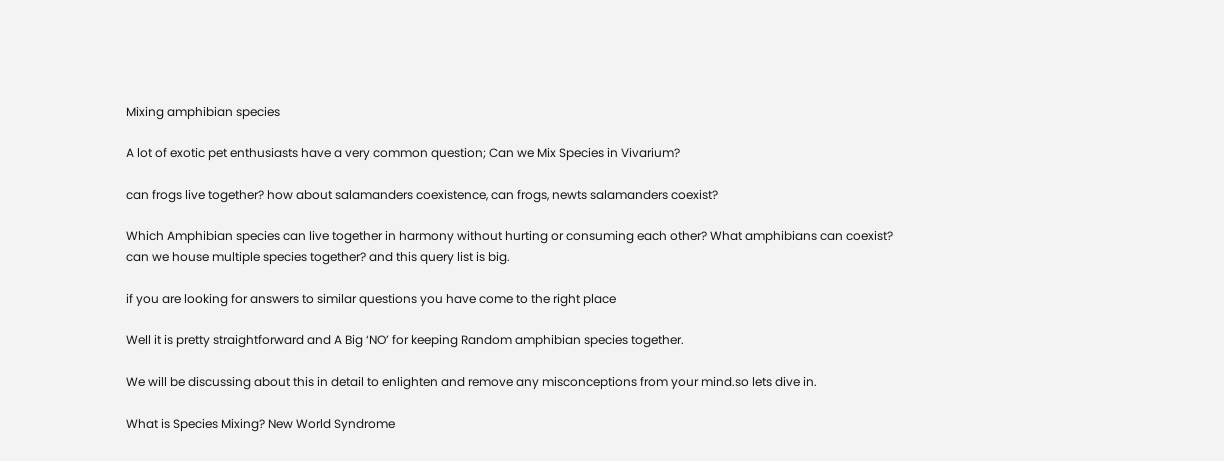Mixing amphibian species

A lot of exotic pet enthusiasts have a very common question; Can we Mix Species in Vivarium?

can frogs live together? how about salamanders coexistence, can frogs, newts salamanders coexist?

Which Amphibian species can live together in harmony without hurting or consuming each other? What amphibians can coexist? can we house multiple species together? and this query list is big.

if you are looking for answers to similar questions you have come to the right place

Well it is pretty straightforward and A Big ‘NO’ for keeping Random amphibian species together.

We will be discussing about this in detail to enlighten and remove any misconceptions from your mind.so lets dive in.

What is Species Mixing? New World Syndrome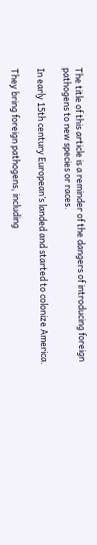The title of this article is a reminder of the dangers of introducing foreign pathogens to new species or races.

In early 15th century European’s landed and started to colonize America.

They bring foreign pathogens, including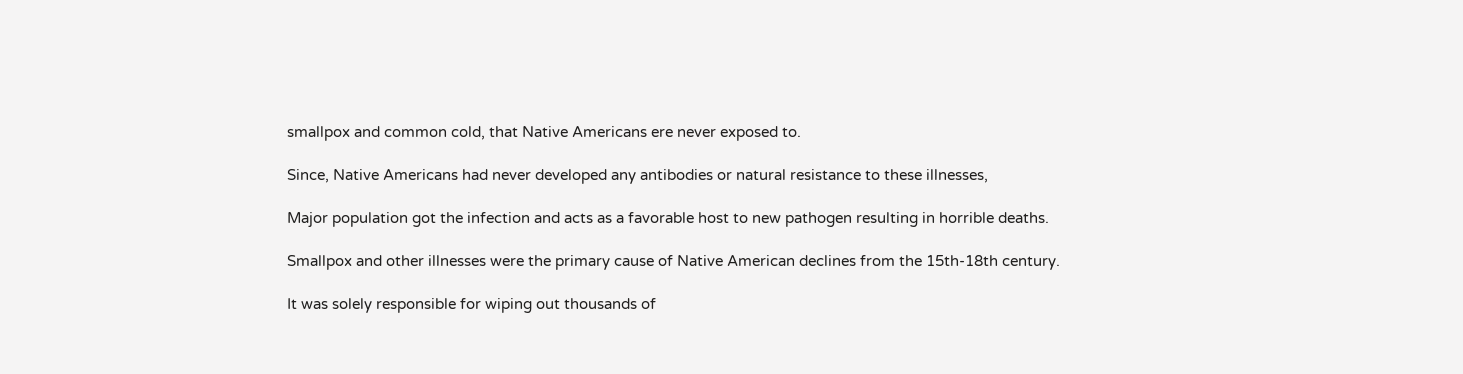smallpox and common cold, that Native Americans ere never exposed to.

Since, Native Americans had never developed any antibodies or natural resistance to these illnesses,

Major population got the infection and acts as a favorable host to new pathogen resulting in horrible deaths.

Smallpox and other illnesses were the primary cause of Native American declines from the 15th-18th century.

It was solely responsible for wiping out thousands of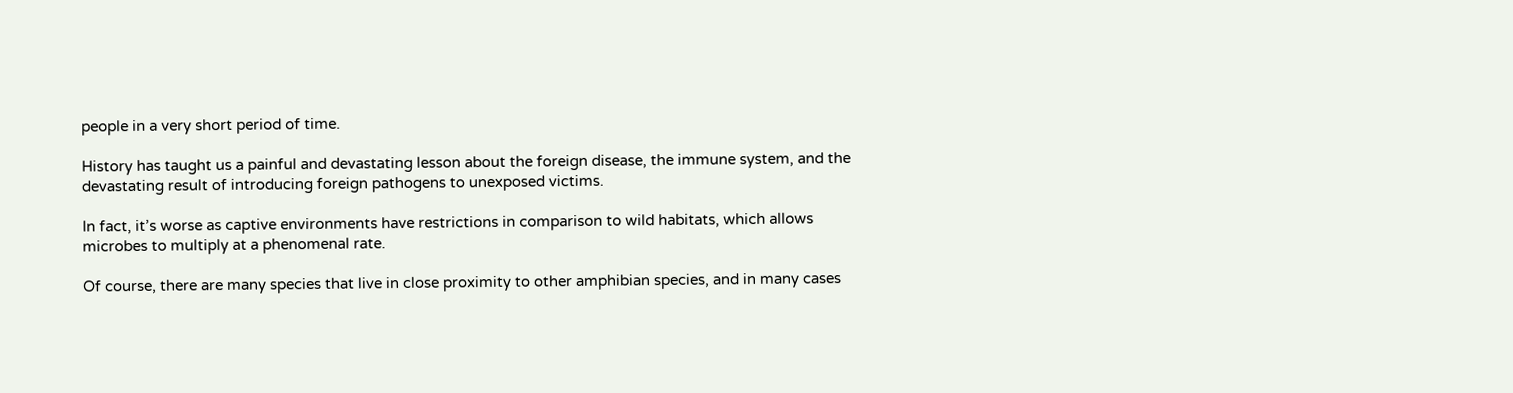people in a very short period of time.

History has taught us a painful and devastating lesson about the foreign disease, the immune system, and the devastating result of introducing foreign pathogens to unexposed victims.

In fact, it’s worse as captive environments have restrictions in comparison to wild habitats, which allows microbes to multiply at a phenomenal rate.

Of course, there are many species that live in close proximity to other amphibian species, and in many cases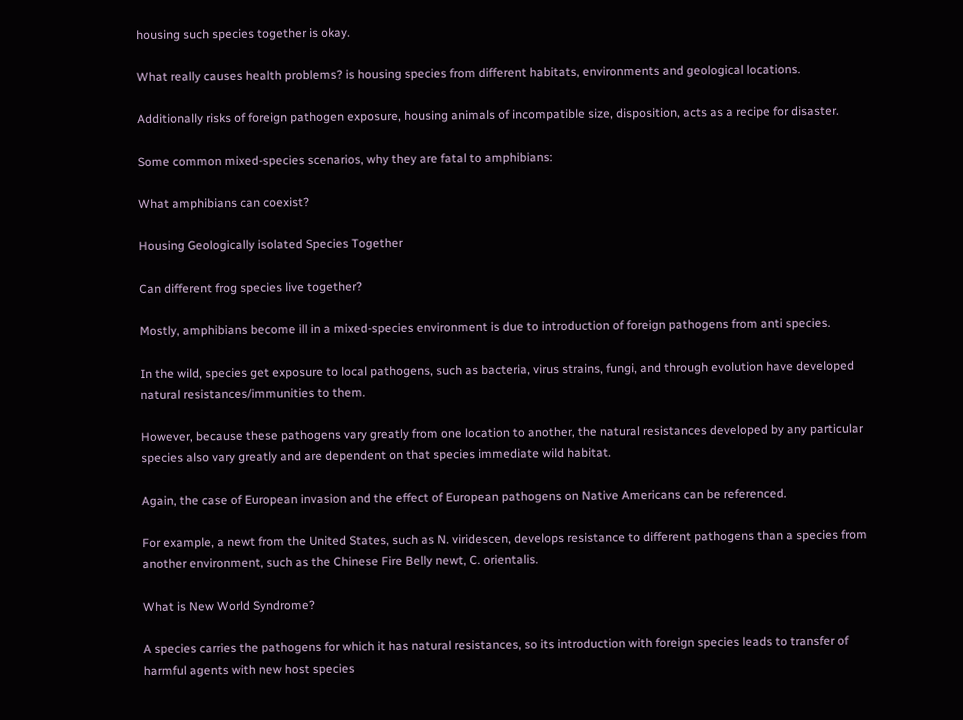housing such species together is okay.

What really causes health problems? is housing species from different habitats, environments and geological locations.

Additionally risks of foreign pathogen exposure, housing animals of incompatible size, disposition, acts as a recipe for disaster.

Some common mixed-species scenarios, why they are fatal to amphibians:

What amphibians can coexist?

Housing Geologically isolated Species Together

Can different frog species live together?

Mostly, amphibians become ill in a mixed-species environment is due to introduction of foreign pathogens from anti species.

In the wild, species get exposure to local pathogens, such as bacteria, virus strains, fungi, and through evolution have developed natural resistances/immunities to them.

However, because these pathogens vary greatly from one location to another, the natural resistances developed by any particular species also vary greatly and are dependent on that species immediate wild habitat.

Again, the case of European invasion and the effect of European pathogens on Native Americans can be referenced.

For example, a newt from the United States, such as N. viridescen, develops resistance to different pathogens than a species from another environment, such as the Chinese Fire Belly newt, C. orientalis.

What is New World Syndrome?

A species carries the pathogens for which it has natural resistances, so its introduction with foreign species leads to transfer of harmful agents with new host species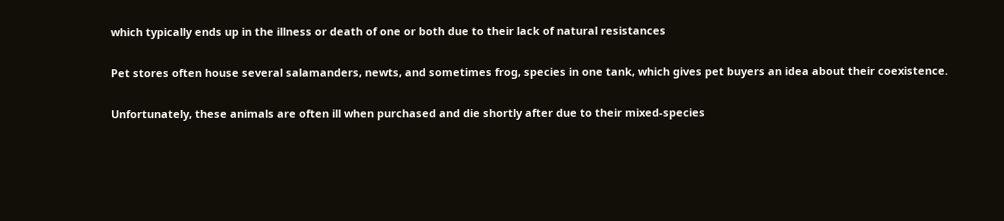which typically ends up in the illness or death of one or both due to their lack of natural resistances

Pet stores often house several salamanders, newts, and sometimes frog, species in one tank, which gives pet buyers an idea about their coexistence.

Unfortunately, these animals are often ill when purchased and die shortly after due to their mixed-species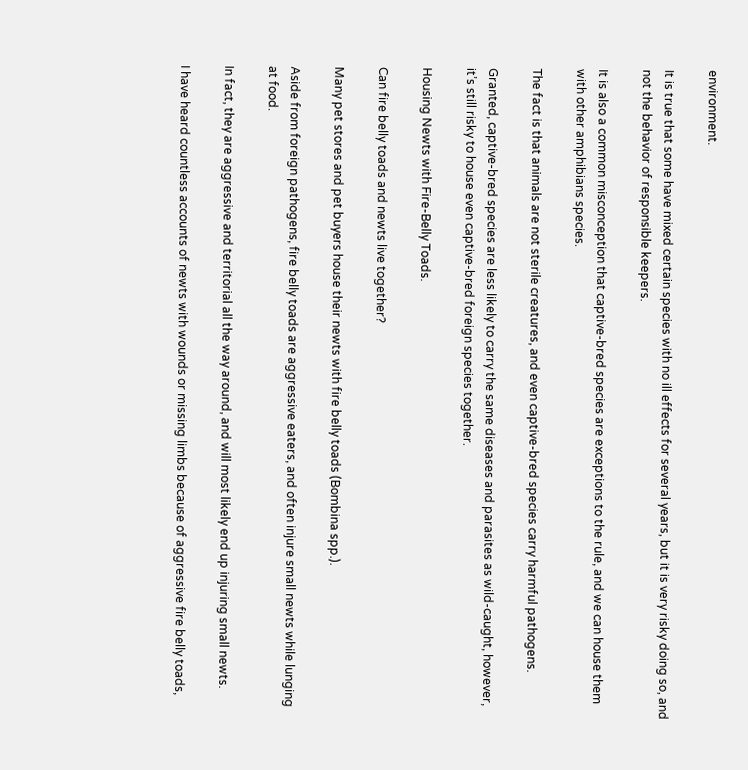environment.

It is true that some have mixed certain species with no ill effects for several years, but it is very risky doing so, and not the behavior of responsible keepers.

It is also a common misconception that captive-bred species are exceptions to the rule, and we can house them with other amphibians species.

The fact is that animals are not sterile creatures, and even captive-bred species carry harmful pathogens.

Granted, captive-bred species are less likely to carry the same diseases and parasites as wild-caught, however, it’s still risky to house even captive-bred foreign species together.

Housing Newts with Fire-Belly Toads.

Can fire belly toads and newts live together?

Many pet stores and pet buyers house their newts with fire belly toads (Bombina spp.).

Aside from foreign pathogens, fire belly toads are aggressive eaters, and often injure small newts while lunging at food.

In fact, they are aggressive and territorial all the way around, and will most likely end up injuring small newts.

I have heard countless accounts of newts with wounds or missing limbs because of aggressive fire belly toads,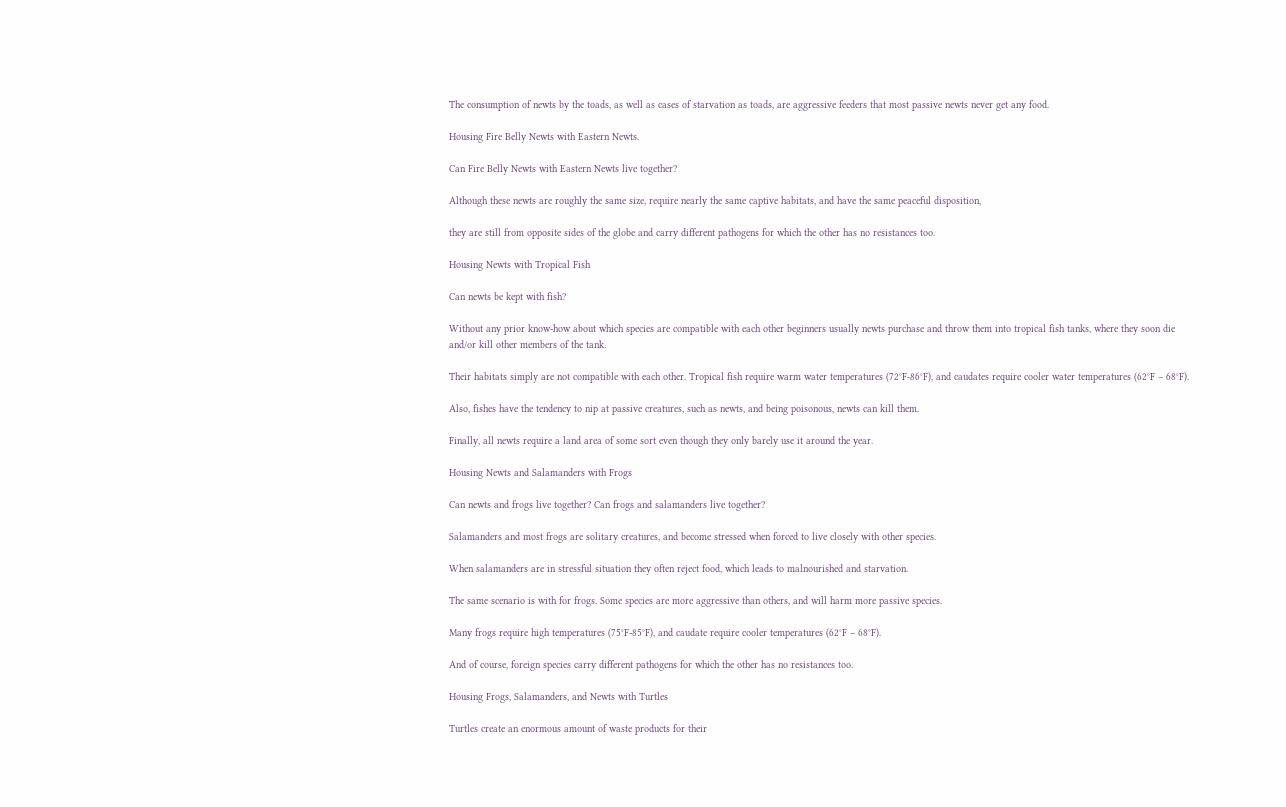The consumption of newts by the toads, as well as cases of starvation as toads, are aggressive feeders that most passive newts never get any food.

Housing Fire Belly Newts with Eastern Newts.

Can Fire Belly Newts with Eastern Newts live together?

Although these newts are roughly the same size, require nearly the same captive habitats, and have the same peaceful disposition,

they are still from opposite sides of the globe and carry different pathogens for which the other has no resistances too.

Housing Newts with Tropical Fish

Can newts be kept with fish?

Without any prior know-how about which species are compatible with each other beginners usually newts purchase and throw them into tropical fish tanks, where they soon die and/or kill other members of the tank.

Their habitats simply are not compatible with each other. Tropical fish require warm water temperatures (72°F-86°F), and caudates require cooler water temperatures (62°F – 68°F).

Also, fishes have the tendency to nip at passive creatures, such as newts, and being poisonous, newts can kill them.

Finally, all newts require a land area of some sort even though they only barely use it around the year.

Housing Newts and Salamanders with Frogs

Can newts and frogs live together? Can frogs and salamanders live together?

Salamanders and most frogs are solitary creatures, and become stressed when forced to live closely with other species.

When salamanders are in stressful situation they often reject food, which leads to malnourished and starvation.

The same scenario is with for frogs. Some species are more aggressive than others, and will harm more passive species.

Many frogs require high temperatures (75°F-85°F), and caudate require cooler temperatures (62°F – 68°F).

And of course, foreign species carry different pathogens for which the other has no resistances too.

Housing Frogs, Salamanders, and Newts with Turtles

Turtles create an enormous amount of waste products for their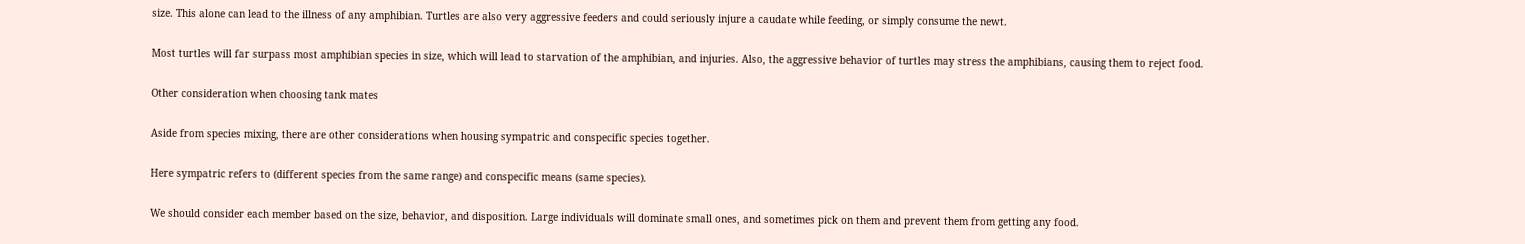size. This alone can lead to the illness of any amphibian. Turtles are also very aggressive feeders and could seriously injure a caudate while feeding, or simply consume the newt.

Most turtles will far surpass most amphibian species in size, which will lead to starvation of the amphibian, and injuries. Also, the aggressive behavior of turtles may stress the amphibians, causing them to reject food.

Other consideration when choosing tank mates

Aside from species mixing, there are other considerations when housing sympatric and conspecific species together.

Here sympatric refers to (different species from the same range) and conspecific means (same species).

We should consider each member based on the size, behavior, and disposition. Large individuals will dominate small ones, and sometimes pick on them and prevent them from getting any food.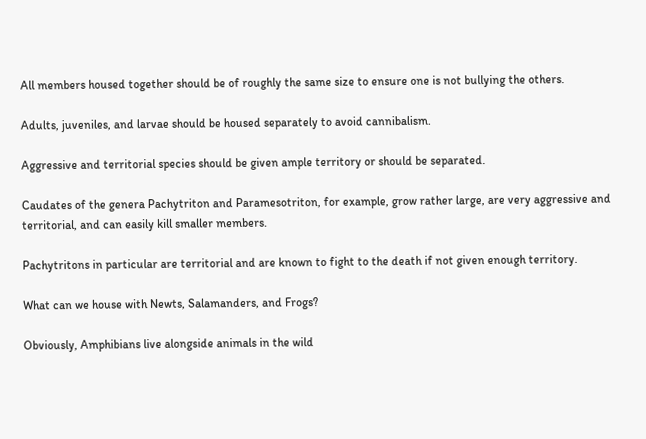All members housed together should be of roughly the same size to ensure one is not bullying the others.

Adults, juveniles, and larvae should be housed separately to avoid cannibalism.

Aggressive and territorial species should be given ample territory or should be separated.

Caudates of the genera Pachytriton and Paramesotriton, for example, grow rather large, are very aggressive and territorial, and can easily kill smaller members.

Pachytritons in particular are territorial and are known to fight to the death if not given enough territory.

What can we house with Newts, Salamanders, and Frogs?

Obviously, Amphibians live alongside animals in the wild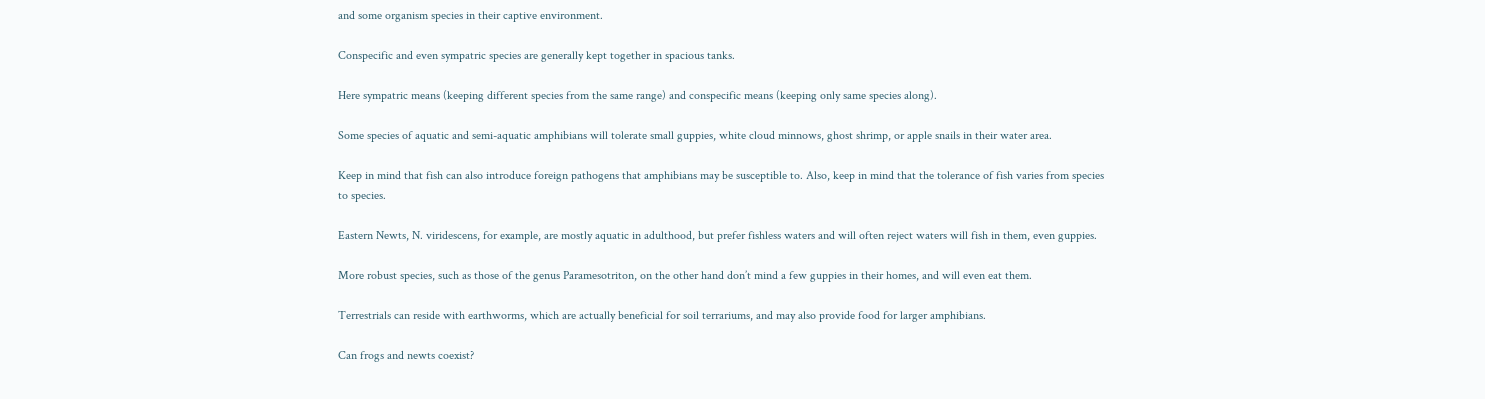and some organism species in their captive environment.

Conspecific and even sympatric species are generally kept together in spacious tanks.

Here sympatric means (keeping different species from the same range) and conspecific means (keeping only same species along).

Some species of aquatic and semi-aquatic amphibians will tolerate small guppies, white cloud minnows, ghost shrimp, or apple snails in their water area.

Keep in mind that fish can also introduce foreign pathogens that amphibians may be susceptible to. Also, keep in mind that the tolerance of fish varies from species to species.

Eastern Newts, N. viridescens, for example, are mostly aquatic in adulthood, but prefer fishless waters and will often reject waters will fish in them, even guppies.

More robust species, such as those of the genus Paramesotriton, on the other hand don’t mind a few guppies in their homes, and will even eat them.

Terrestrials can reside with earthworms, which are actually beneficial for soil terrariums, and may also provide food for larger amphibians.

Can frogs and newts coexist?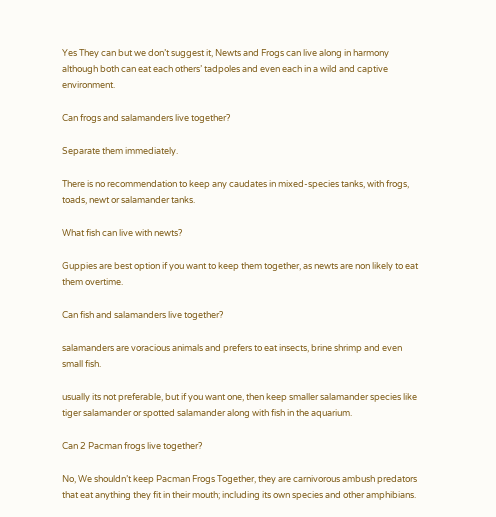Yes They can but we don’t suggest it, Newts and Frogs can live along in harmony although both can eat each others’ tadpoles and even each in a wild and captive environment.

Can frogs and salamanders live together?

Separate them immediately.

There is no recommendation to keep any caudates in mixed-species tanks, with frogs, toads, newt or salamander tanks.

What fish can live with newts?

Guppies are best option if you want to keep them together, as newts are non likely to eat them overtime.

Can fish and salamanders live together?

salamanders are voracious animals and prefers to eat insects, brine shrimp and even small fish.

usually its not preferable, but if you want one, then keep smaller salamander species like tiger salamander or spotted salamander along with fish in the aquarium.

Can 2 Pacman frogs live together?

No, We shouldn’t keep Pacman Frogs Together, they are carnivorous ambush predators that eat anything they fit in their mouth; including its own species and other amphibians.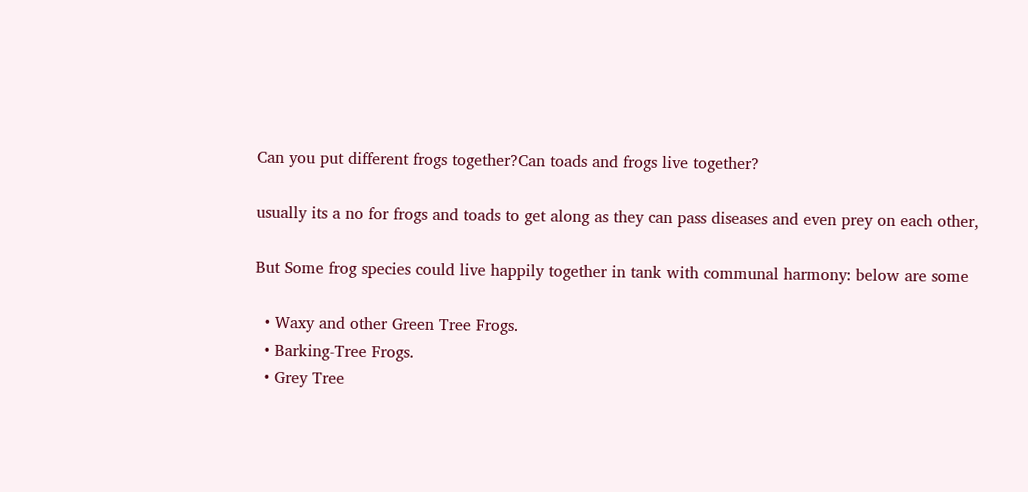Can you put different frogs together?Can toads and frogs live together?

usually its a no for frogs and toads to get along as they can pass diseases and even prey on each other,

But Some frog species could live happily together in tank with communal harmony: below are some

  • Waxy and other Green Tree Frogs.
  • Barking-Tree Frogs.
  • Grey Tree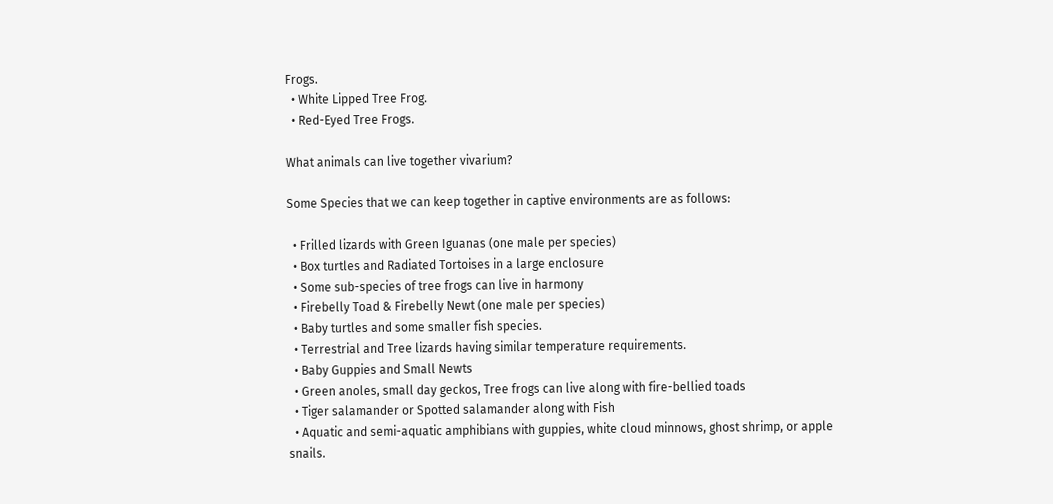Frogs.
  • White Lipped Tree Frog.
  • Red-Eyed Tree Frogs.

What animals can live together vivarium?

Some Species that we can keep together in captive environments are as follows:

  • Frilled lizards with Green Iguanas (one male per species)
  • Box turtles and Radiated Tortoises in a large enclosure
  • Some sub-species of tree frogs can live in harmony
  • Firebelly Toad & Firebelly Newt (one male per species)
  • Baby turtles and some smaller fish species.
  • Terrestrial and Tree lizards having similar temperature requirements.
  • Baby Guppies and Small Newts
  • Green anoles, small day geckos, Tree frogs can live along with fire-bellied toads
  • Tiger salamander or Spotted salamander along with Fish
  • Aquatic and semi-aquatic amphibians with guppies, white cloud minnows, ghost shrimp, or apple snails.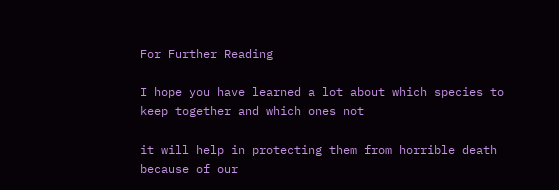For Further Reading

I hope you have learned a lot about which species to keep together and which ones not

it will help in protecting them from horrible death because of our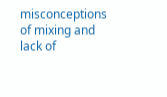misconceptions of mixing and lack of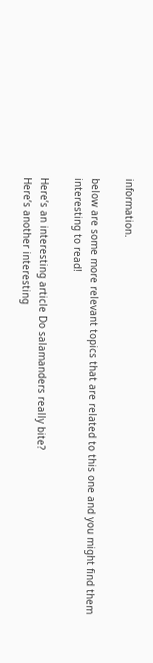information.

below are some more relevant topics that are related to this one and you might find them interesting to read!

Here’s an interesting article Do salamanders really bite?
Here’s another interesting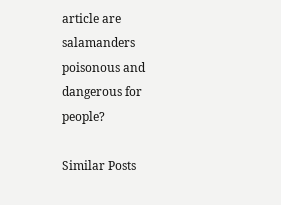article are salamanders poisonous and dangerous for people?

Similar Posts